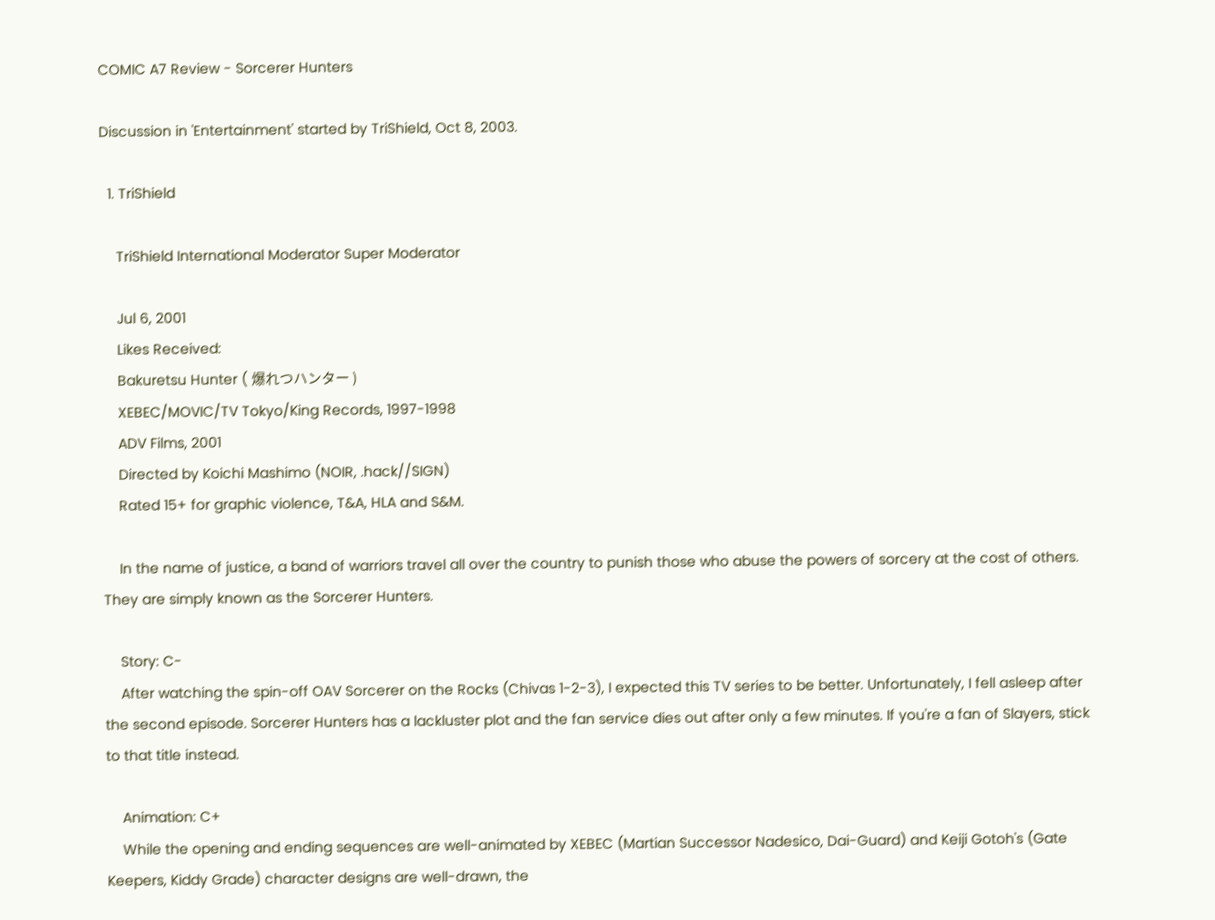COMIC A7 Review - Sorcerer Hunters

Discussion in 'Entertainment' started by TriShield, Oct 8, 2003.

  1. TriShield

    TriShield International Moderator Super Moderator

    Jul 6, 2001
    Likes Received:
    Bakuretsu Hunter ( 爆れつハンター )
    XEBEC/MOVIC/TV Tokyo/King Records, 1997-1998
    ADV Films, 2001
    Directed by Koichi Mashimo (NOIR, .hack//SIGN)
    Rated 15+ for graphic violence, T&A, HLA and S&M.

    In the name of justice, a band of warriors travel all over the country to punish those who abuse the powers of sorcery at the cost of others. They are simply known as the Sorcerer Hunters.

    Story: C-
    After watching the spin-off OAV Sorcerer on the Rocks (Chivas 1-2-3), I expected this TV series to be better. Unfortunately, I fell asleep after the second episode. Sorcerer Hunters has a lackluster plot and the fan service dies out after only a few minutes. If you're a fan of Slayers, stick to that title instead.

    Animation: C+
    While the opening and ending sequences are well-animated by XEBEC (Martian Successor Nadesico, Dai-Guard) and Keiji Gotoh's (Gate Keepers, Kiddy Grade) character designs are well-drawn, the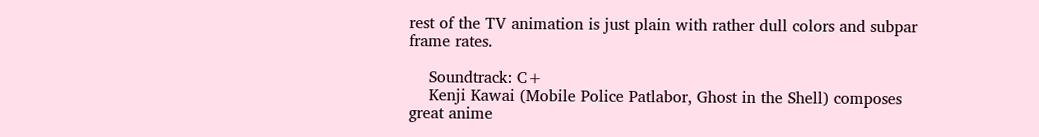rest of the TV animation is just plain with rather dull colors and subpar frame rates.

    Soundtrack: C+
    Kenji Kawai (Mobile Police Patlabor, Ghost in the Shell) composes great anime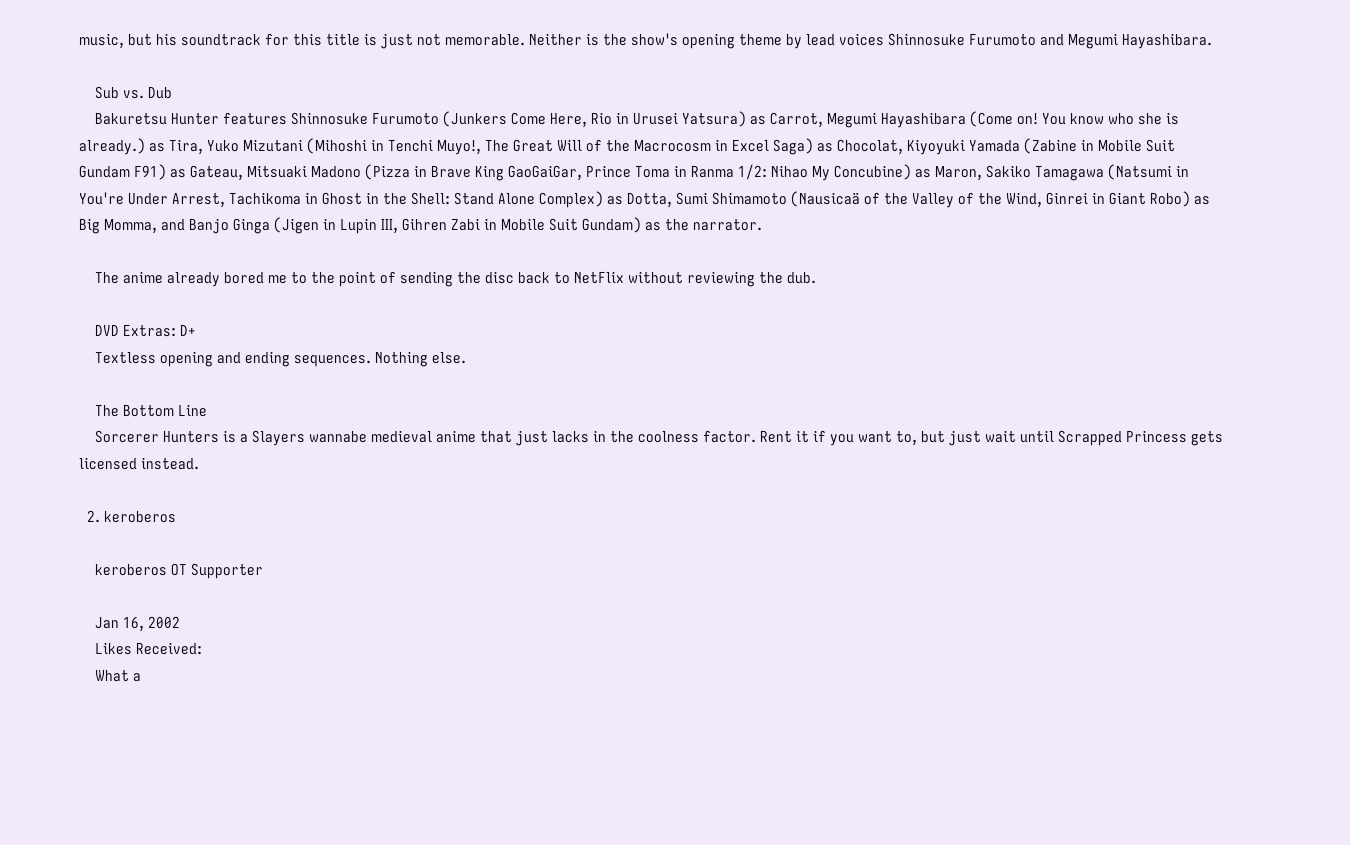music, but his soundtrack for this title is just not memorable. Neither is the show's opening theme by lead voices Shinnosuke Furumoto and Megumi Hayashibara.

    Sub vs. Dub
    Bakuretsu Hunter features Shinnosuke Furumoto (Junkers Come Here, Rio in Urusei Yatsura) as Carrot, Megumi Hayashibara (Come on! You know who she is already.) as Tira, Yuko Mizutani (Mihoshi in Tenchi Muyo!, The Great Will of the Macrocosm in Excel Saga) as Chocolat, Kiyoyuki Yamada (Zabine in Mobile Suit Gundam F91) as Gateau, Mitsuaki Madono (Pizza in Brave King GaoGaiGar, Prince Toma in Ranma 1/2: Nihao My Concubine) as Maron, Sakiko Tamagawa (Natsumi in You're Under Arrest, Tachikoma in Ghost in the Shell: Stand Alone Complex) as Dotta, Sumi Shimamoto (Nausicaä of the Valley of the Wind, Ginrei in Giant Robo) as Big Momma, and Banjo Ginga (Jigen in Lupin III, Gihren Zabi in Mobile Suit Gundam) as the narrator.

    The anime already bored me to the point of sending the disc back to NetFlix without reviewing the dub.

    DVD Extras: D+
    Textless opening and ending sequences. Nothing else.

    The Bottom Line
    Sorcerer Hunters is a Slayers wannabe medieval anime that just lacks in the coolness factor. Rent it if you want to, but just wait until Scrapped Princess gets licensed instead.

  2. keroberos

    keroberos OT Supporter

    Jan 16, 2002
    Likes Received:
    What a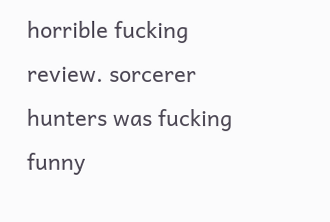horrible fucking review. sorcerer hunters was fucking funny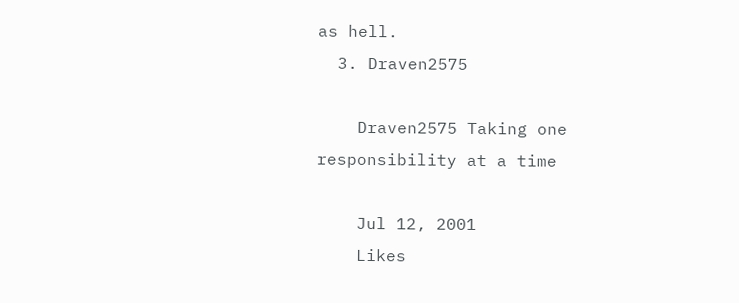as hell.
  3. Draven2575

    Draven2575 Taking one responsibility at a time

    Jul 12, 2001
    Likes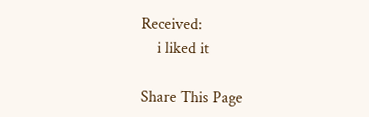Received:
    i liked it

Share This Page